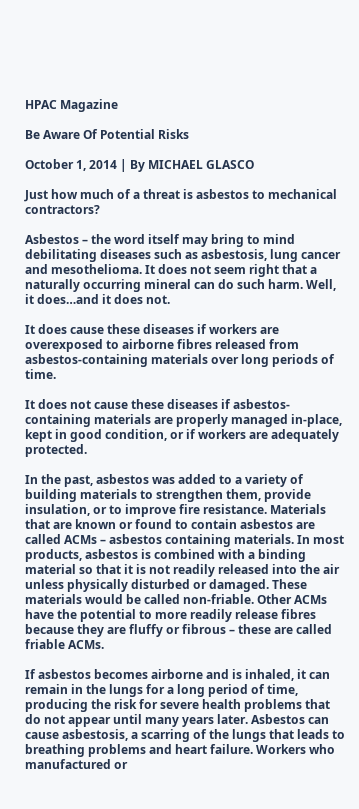HPAC Magazine

Be Aware Of Potential Risks

October 1, 2014 | By MICHAEL GLASCO

Just how much of a threat is asbestos to mechanical contractors?

Asbestos – the word itself may bring to mind debilitating diseases such as asbestosis, lung cancer and mesothelioma. It does not seem right that a naturally occurring mineral can do such harm. Well, it does…and it does not.

It does cause these diseases if workers are overexposed to airborne fibres released from asbestos-containing materials over long periods of time.

It does not cause these diseases if asbestos-containing materials are properly managed in-place, kept in good condition, or if workers are adequately protected.

In the past, asbestos was added to a variety of building materials to strengthen them, provide insulation, or to improve fire resistance. Materials that are known or found to contain asbestos are called ACMs – asbestos containing materials. In most products, asbestos is combined with a binding material so that it is not readily released into the air unless physically disturbed or damaged. These materials would be called non-friable. Other ACMs have the potential to more readily release fibres because they are fluffy or fibrous – these are called friable ACMs.

If asbestos becomes airborne and is inhaled, it can remain in the lungs for a long period of time, producing the risk for severe health problems that do not appear until many years later. Asbestos can cause asbestosis, a scarring of the lungs that leads to breathing problems and heart failure. Workers who manufactured or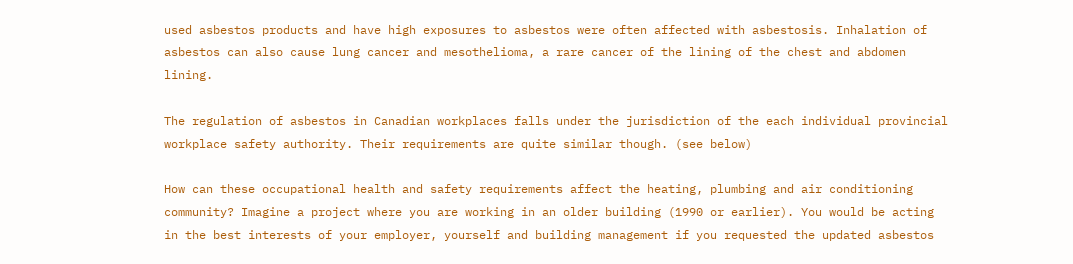used asbestos products and have high exposures to asbestos were often affected with asbestosis. Inhalation of asbestos can also cause lung cancer and mesothelioma, a rare cancer of the lining of the chest and abdomen lining.

The regulation of asbestos in Canadian workplaces falls under the jurisdiction of the each individual provincial workplace safety authority. Their requirements are quite similar though. (see below)

How can these occupational health and safety requirements affect the heating, plumbing and air conditioning community? Imagine a project where you are working in an older building (1990 or earlier). You would be acting in the best interests of your employer, yourself and building management if you requested the updated asbestos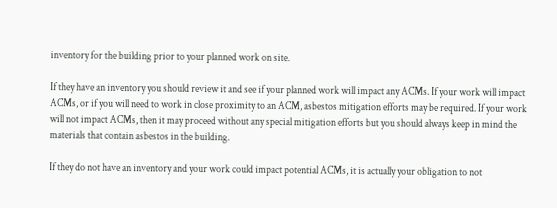inventory for the building prior to your planned work on site.

If they have an inventory you should review it and see if your planned work will impact any ACMs. If your work will impact ACMs, or if you will need to work in close proximity to an ACM, asbestos mitigation efforts may be required. If your work will not impact ACMs, then it may proceed without any special mitigation efforts but you should always keep in mind the materials that contain asbestos in the building.

If they do not have an inventory and your work could impact potential ACMs, it is actually your obligation to not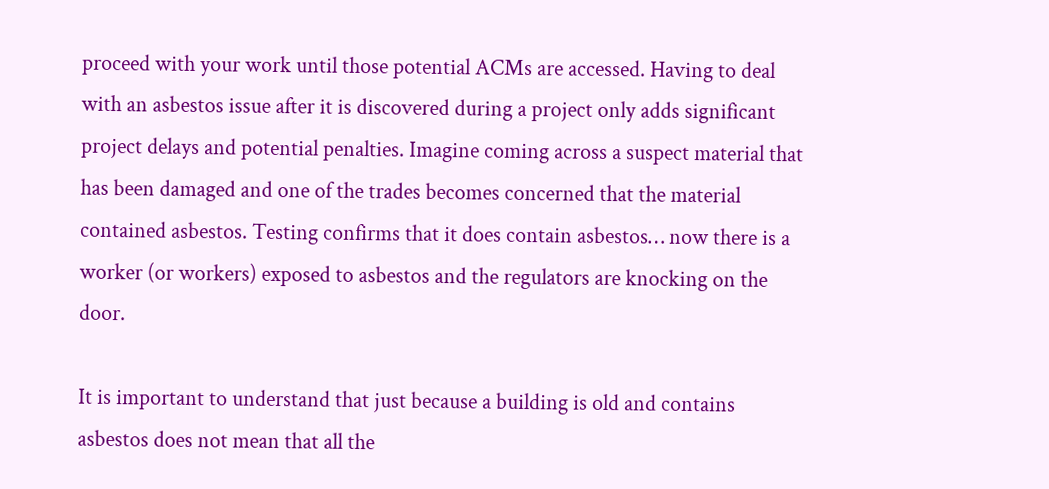proceed with your work until those potential ACMs are accessed. Having to deal with an asbestos issue after it is discovered during a project only adds significant project delays and potential penalties. Imagine coming across a suspect material that has been damaged and one of the trades becomes concerned that the material contained asbestos. Testing confirms that it does contain asbestos… now there is a worker (or workers) exposed to asbestos and the regulators are knocking on the door.

It is important to understand that just because a building is old and contains asbestos does not mean that all the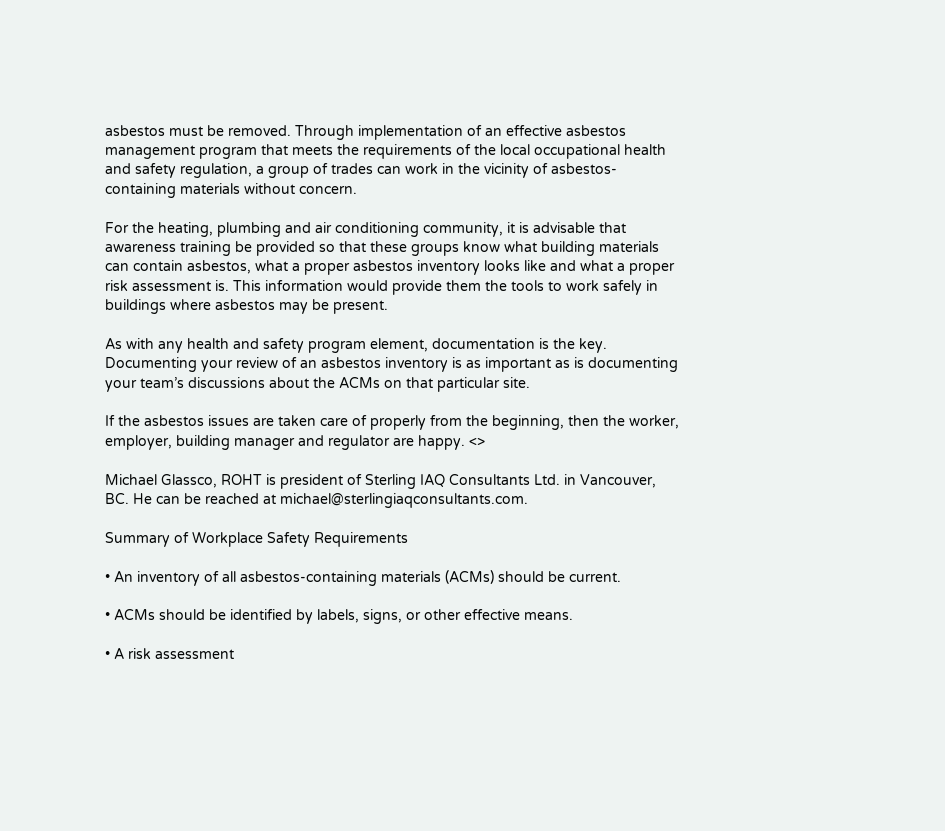asbestos must be removed. Through implementation of an effective asbestos management program that meets the requirements of the local occupational health and safety regulation, a group of trades can work in the vicinity of asbestos-containing materials without concern.

For the heating, plumbing and air conditioning community, it is advisable that awareness training be provided so that these groups know what building materials can contain asbestos, what a proper asbestos inventory looks like and what a proper risk assessment is. This information would provide them the tools to work safely in buildings where asbestos may be present.

As with any health and safety program element, documentation is the key. Documenting your review of an asbestos inventory is as important as is documenting your team’s discussions about the ACMs on that particular site.

If the asbestos issues are taken care of properly from the beginning, then the worker, employer, building manager and regulator are happy. <>

Michael Glassco, ROHT is president of Sterling IAQ Consultants Ltd. in Vancouver, BC. He can be reached at michael@sterlingiaqconsultants.com.

Summary of Workplace Safety Requirements

• An inventory of all asbestos-containing materials (ACMs) should be current.

• ACMs should be identified by labels, signs, or other effective means.

• A risk assessment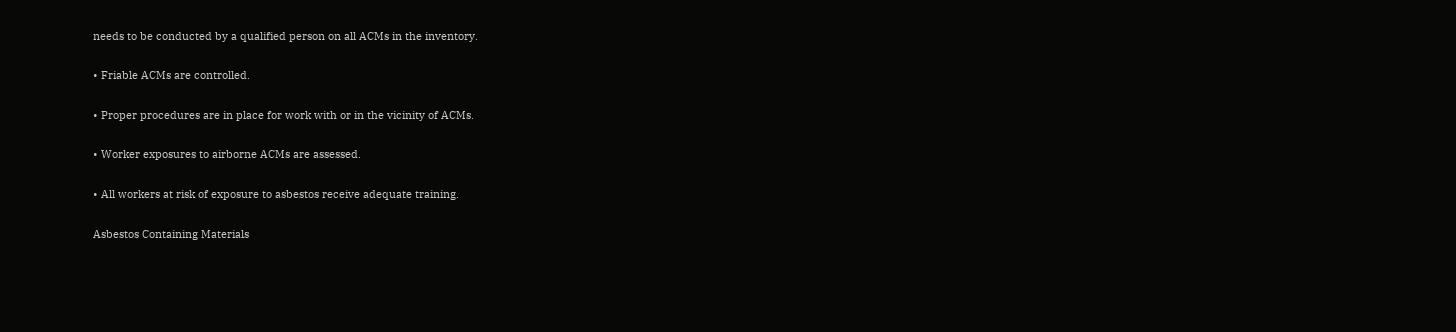needs to be conducted by a qualified person on all ACMs in the inventory.

• Friable ACMs are controlled.

• Proper procedures are in place for work with or in the vicinity of ACMs.

• Worker exposures to airborne ACMs are assessed.

• All workers at risk of exposure to asbestos receive adequate training.

Asbestos Containing Materials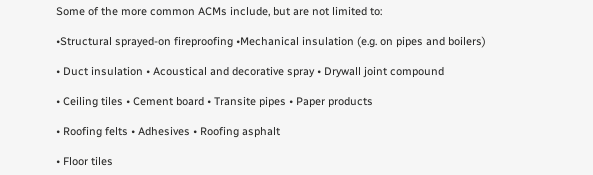Some of the more common ACMs include, but are not limited to:

•Structural sprayed-on fireproofing •Mechanical insulation (e.g. on pipes and boilers)

• Duct insulation • Acoustical and decorative spray • Drywall joint compound

• Ceiling tiles • Cement board • Transite pipes • Paper products

• Roofing felts • Adhesives • Roofing asphalt

• Floor tiles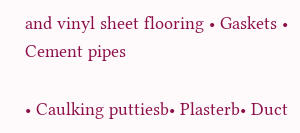and vinyl sheet flooring • Gaskets • Cement pipes

• Caulking puttiesb• Plasterb• Duct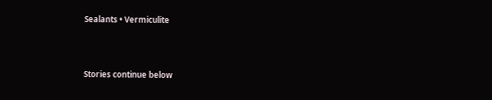Sealants • Vermiculite



Stories continue below